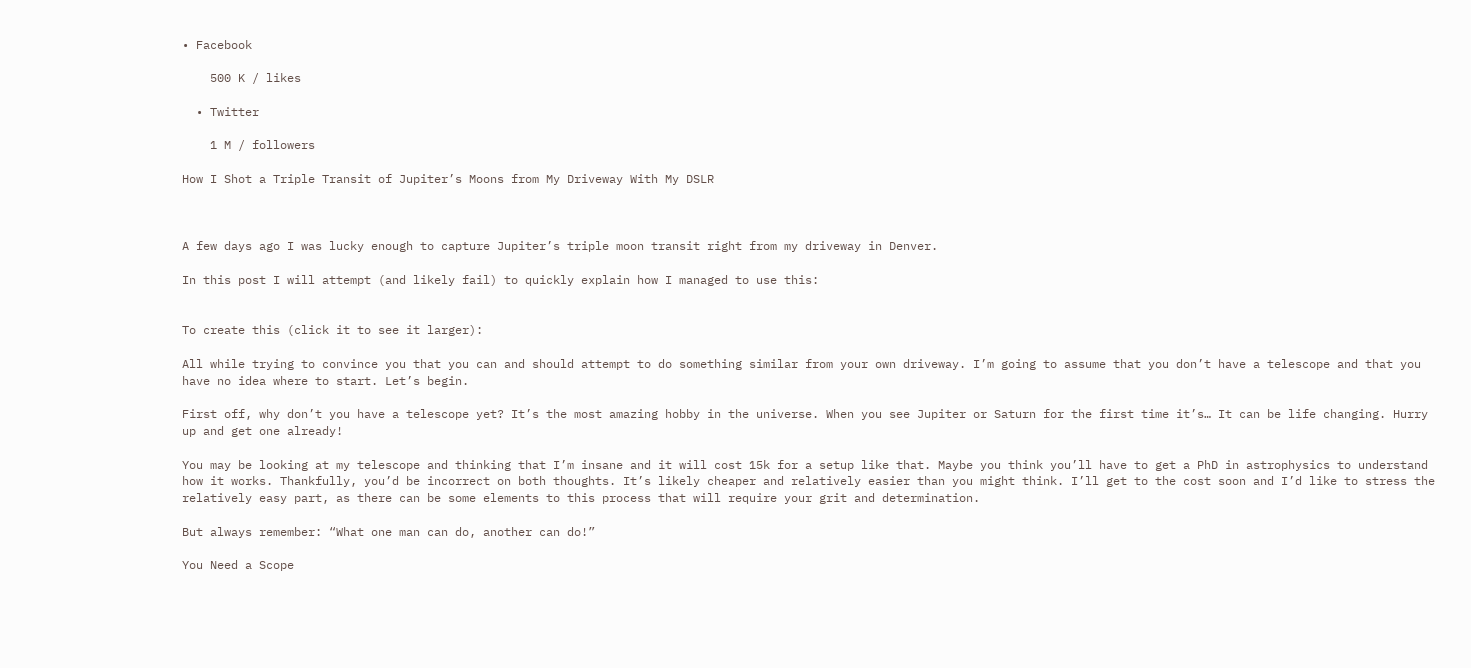• Facebook

    500 K / likes

  • Twitter

    1 M / followers

How I Shot a Triple Transit of Jupiter’s Moons from My Driveway With My DSLR



A few days ago I was lucky enough to capture Jupiter’s triple moon transit right from my driveway in Denver.

In this post I will attempt (and likely fail) to quickly explain how I managed to use this:


To create this (click it to see it larger):

All while trying to convince you that you can and should attempt to do something similar from your own driveway. I’m going to assume that you don’t have a telescope and that you have no idea where to start. Let’s begin.

First off, why don’t you have a telescope yet? It’s the most amazing hobby in the universe. When you see Jupiter or Saturn for the first time it’s… It can be life changing. Hurry up and get one already!

You may be looking at my telescope and thinking that I’m insane and it will cost 15k for a setup like that. Maybe you think you’ll have to get a PhD in astrophysics to understand how it works. Thankfully, you’d be incorrect on both thoughts. It’s likely cheaper and relatively easier than you might think. I’ll get to the cost soon and I’d like to stress the relatively easy part, as there can be some elements to this process that will require your grit and determination.

But always remember: “What one man can do, another can do!”

You Need a Scope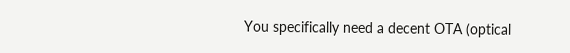You specifically need a decent OTA (optical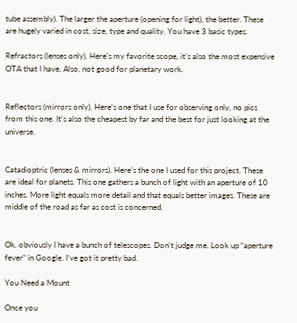tube assembly). The larger the aperture (opening for light), the better. These are hugely varied in cost, size, type and quality. You have 3 basic types.

Refractors (lenses only). Here’s my favorite scope, it’s also the most expensive OTA that I have. Also, not good for planetary work.


Reflectors (mirrors only). Here’s one that I use for observing only, no pics from this one. It’s also the cheapest by far and the best for just looking at the universe.


Catadioptric (lenses & mirrors). Here’s the one I used for this project. These are ideal for planets. This one gathers a bunch of light with an aperture of 10 inches. More light equals more detail and that equals better images. These are middle of the road as far as cost is concerned.


Ok, obviously I have a bunch of telescopes. Don’t judge me. Look up “aperture fever” in Google. I’ve got it pretty bad.

You Need a Mount

Once you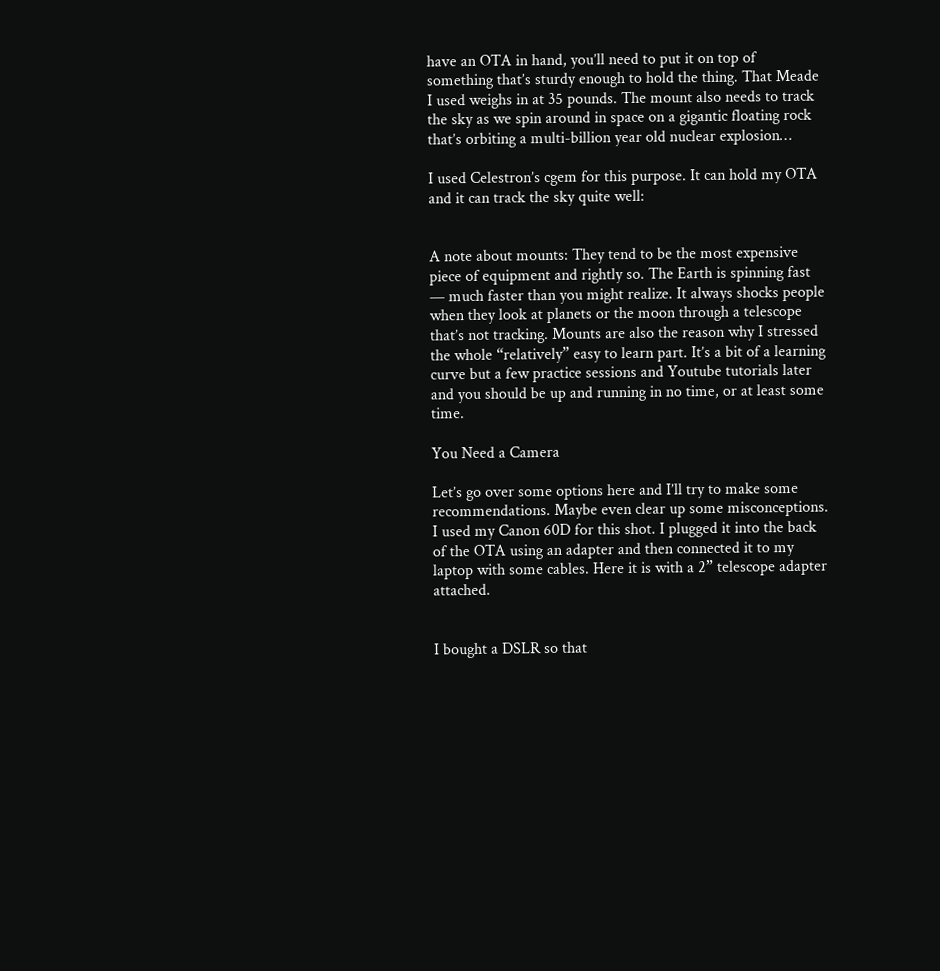have an OTA in hand, you’ll need to put it on top of something that’s sturdy enough to hold the thing. That Meade I used weighs in at 35 pounds. The mount also needs to track the sky as we spin around in space on a gigantic floating rock that’s orbiting a multi-billion year old nuclear explosion…

I used Celestron’s cgem for this purpose. It can hold my OTA and it can track the sky quite well:


A note about mounts: They tend to be the most expensive piece of equipment and rightly so. The Earth is spinning fast — much faster than you might realize. It always shocks people when they look at planets or the moon through a telescope that’s not tracking. Mounts are also the reason why I stressed the whole “relatively” easy to learn part. It’s a bit of a learning curve but a few practice sessions and Youtube tutorials later and you should be up and running in no time, or at least some time.

You Need a Camera

Let’s go over some options here and I’ll try to make some recommendations. Maybe even clear up some misconceptions. I used my Canon 60D for this shot. I plugged it into the back of the OTA using an adapter and then connected it to my laptop with some cables. Here it is with a 2” telescope adapter attached.


I bought a DSLR so that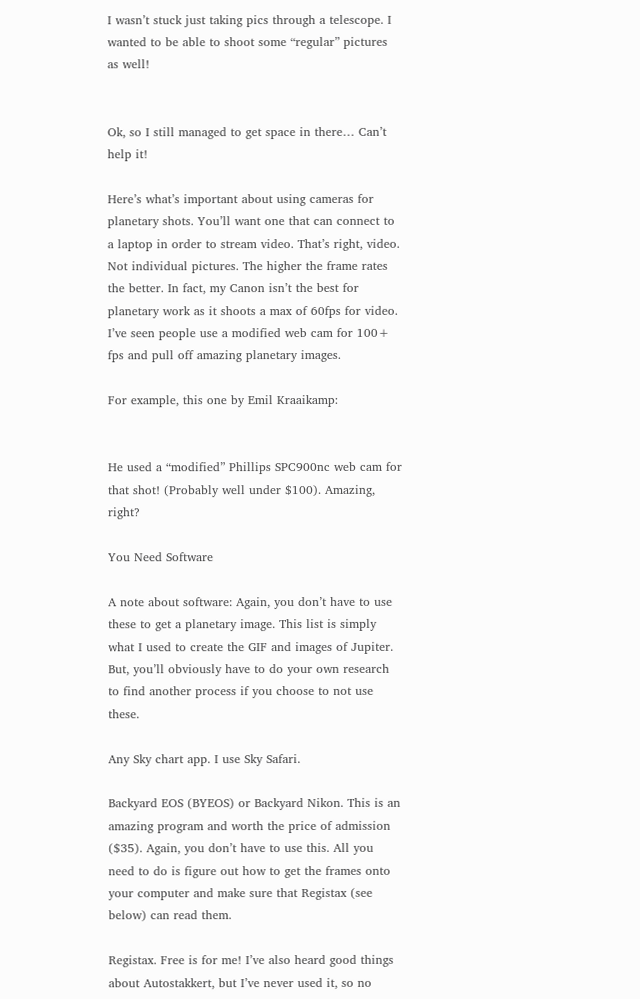I wasn’t stuck just taking pics through a telescope. I wanted to be able to shoot some “regular” pictures as well!


Ok, so I still managed to get space in there… Can’t help it!

Here’s what’s important about using cameras for planetary shots. You’ll want one that can connect to a laptop in order to stream video. That’s right, video. Not individual pictures. The higher the frame rates the better. In fact, my Canon isn’t the best for planetary work as it shoots a max of 60fps for video. I’ve seen people use a modified web cam for 100+ fps and pull off amazing planetary images.

For example, this one by Emil Kraaikamp:


He used a “modified” Phillips SPC900nc web cam for that shot! (Probably well under $100). Amazing, right?

You Need Software

A note about software: Again, you don’t have to use these to get a planetary image. This list is simply what I used to create the GIF and images of Jupiter. But, you’ll obviously have to do your own research to find another process if you choose to not use these.

Any Sky chart app. I use Sky Safari.

Backyard EOS (BYEOS) or Backyard Nikon. This is an amazing program and worth the price of admission ($35). Again, you don’t have to use this. All you need to do is figure out how to get the frames onto your computer and make sure that Registax (see below) can read them.

Registax. Free is for me! I’ve also heard good things about Autostakkert, but I’ve never used it, so no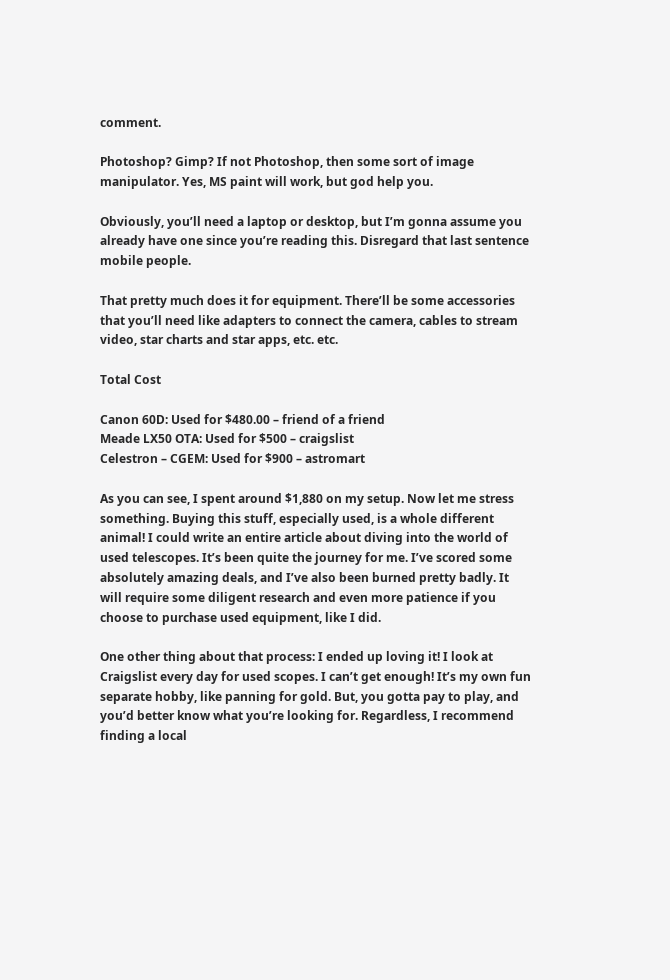comment.

Photoshop? Gimp? If not Photoshop, then some sort of image manipulator. Yes, MS paint will work, but god help you.

Obviously, you’ll need a laptop or desktop, but I’m gonna assume you already have one since you’re reading this. Disregard that last sentence mobile people.

That pretty much does it for equipment. There’ll be some accessories that you’ll need like adapters to connect the camera, cables to stream video, star charts and star apps, etc. etc.

Total Cost

Canon 60D: Used for $480.00 – friend of a friend
Meade LX50 OTA: Used for $500 – craigslist
Celestron – CGEM: Used for $900 – astromart

As you can see, I spent around $1,880 on my setup. Now let me stress something. Buying this stuff, especially used, is a whole different animal! I could write an entire article about diving into the world of used telescopes. It’s been quite the journey for me. I’ve scored some absolutely amazing deals, and I’ve also been burned pretty badly. It will require some diligent research and even more patience if you choose to purchase used equipment, like I did.

One other thing about that process: I ended up loving it! I look at Craigslist every day for used scopes. I can’t get enough! It’s my own fun separate hobby, like panning for gold. But, you gotta pay to play, and you’d better know what you’re looking for. Regardless, I recommend finding a local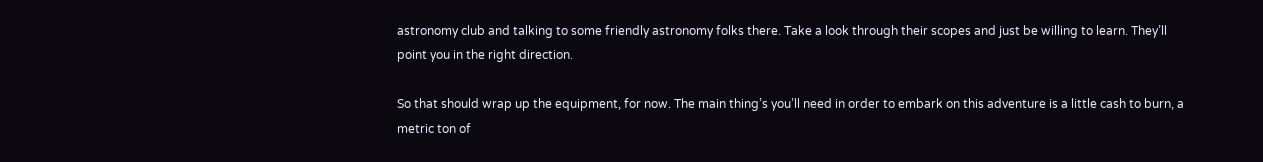astronomy club and talking to some friendly astronomy folks there. Take a look through their scopes and just be willing to learn. They’ll point you in the right direction.

So that should wrap up the equipment, for now. The main thing’s you’ll need in order to embark on this adventure is a little cash to burn, a metric ton of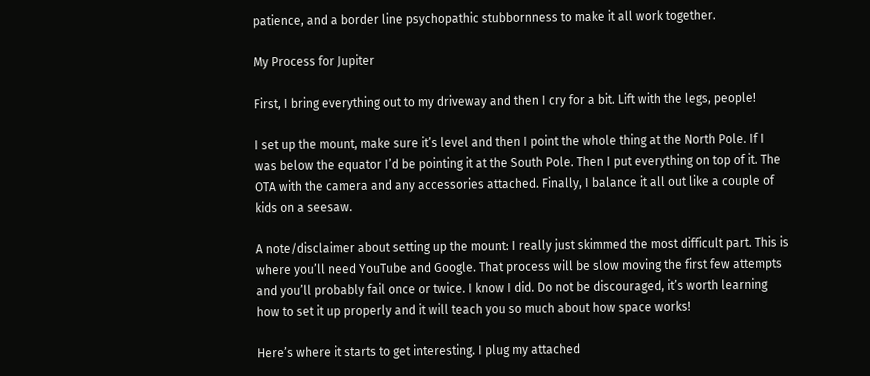patience, and a border line psychopathic stubbornness to make it all work together.

My Process for Jupiter

First, I bring everything out to my driveway and then I cry for a bit. Lift with the legs, people!

I set up the mount, make sure it’s level and then I point the whole thing at the North Pole. If I was below the equator I’d be pointing it at the South Pole. Then I put everything on top of it. The OTA with the camera and any accessories attached. Finally, I balance it all out like a couple of kids on a seesaw.

A note/disclaimer about setting up the mount: I really just skimmed the most difficult part. This is where you’ll need YouTube and Google. That process will be slow moving the first few attempts and you’ll probably fail once or twice. I know I did. Do not be discouraged, it’s worth learning how to set it up properly and it will teach you so much about how space works!

Here’s where it starts to get interesting. I plug my attached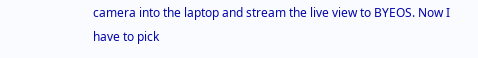camera into the laptop and stream the live view to BYEOS. Now I have to pick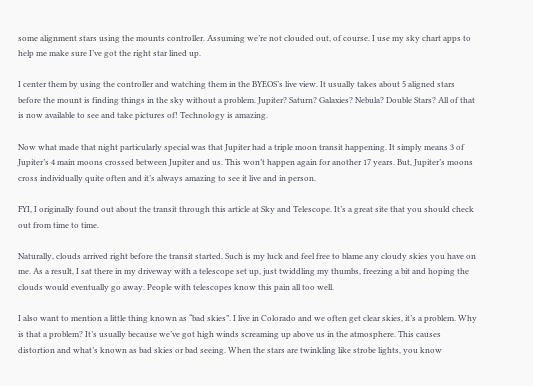some alignment stars using the mounts controller. Assuming we’re not clouded out, of course. I use my sky chart apps to help me make sure I’ve got the right star lined up.

I center them by using the controller and watching them in the BYEOS’s live view. It usually takes about 5 aligned stars before the mount is finding things in the sky without a problem. Jupiter? Saturn? Galaxies? Nebula? Double Stars? All of that is now available to see and take pictures of! Technology is amazing.

Now what made that night particularly special was that Jupiter had a triple moon transit happening. It simply means 3 of Jupiter’s 4 main moons crossed between Jupiter and us. This won’t happen again for another 17 years. But, Jupiter’s moons cross individually quite often and it’s always amazing to see it live and in person.

FYI, I originally found out about the transit through this article at Sky and Telescope. It’s a great site that you should check out from time to time.

Naturally, clouds arrived right before the transit started. Such is my luck and feel free to blame any cloudy skies you have on me. As a result, I sat there in my driveway with a telescope set up, just twiddling my thumbs, freezing a bit and hoping the clouds would eventually go away. People with telescopes know this pain all too well.

I also want to mention a little thing known as “bad skies”. I live in Colorado and we often get clear skies, it’s a problem. Why is that a problem? It’s usually because we’ve got high winds screaming up above us in the atmosphere. This causes distortion and what’s known as bad skies or bad seeing. When the stars are twinkling like strobe lights, you know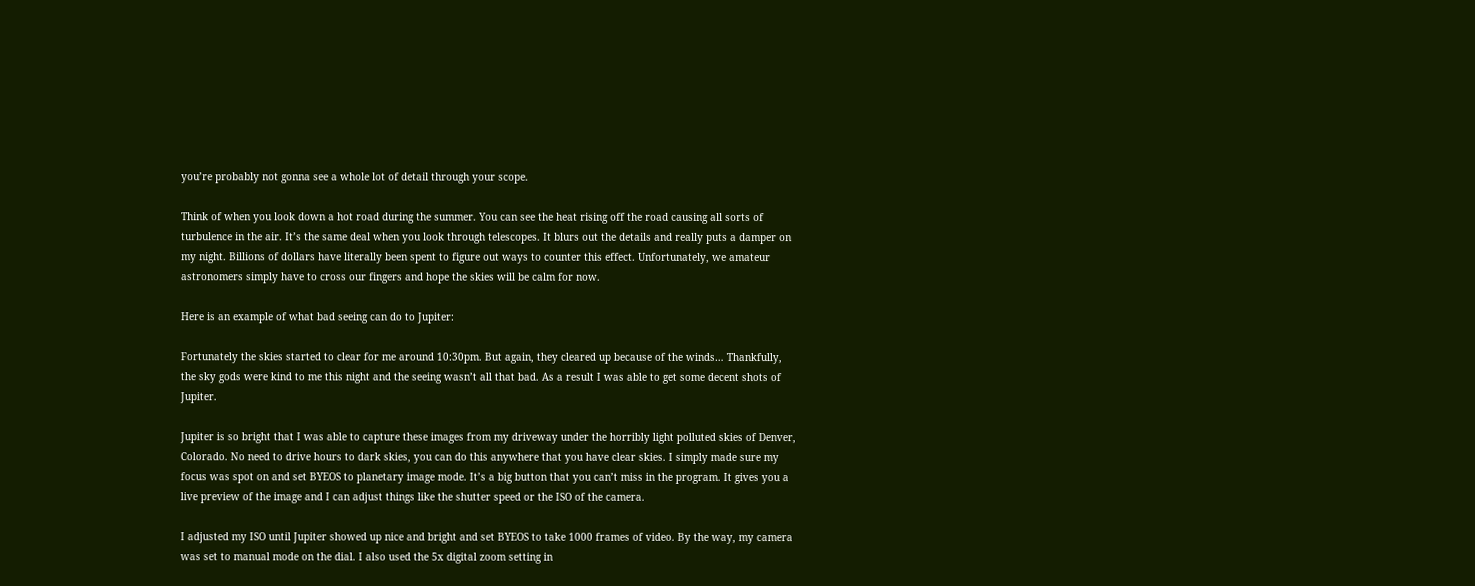you’re probably not gonna see a whole lot of detail through your scope.

Think of when you look down a hot road during the summer. You can see the heat rising off the road causing all sorts of turbulence in the air. It’s the same deal when you look through telescopes. It blurs out the details and really puts a damper on my night. Billions of dollars have literally been spent to figure out ways to counter this effect. Unfortunately, we amateur astronomers simply have to cross our fingers and hope the skies will be calm for now.

Here is an example of what bad seeing can do to Jupiter:

Fortunately the skies started to clear for me around 10:30pm. But again, they cleared up because of the winds… Thankfully, the sky gods were kind to me this night and the seeing wasn’t all that bad. As a result I was able to get some decent shots of Jupiter.

Jupiter is so bright that I was able to capture these images from my driveway under the horribly light polluted skies of Denver, Colorado. No need to drive hours to dark skies, you can do this anywhere that you have clear skies. I simply made sure my focus was spot on and set BYEOS to planetary image mode. It’s a big button that you can’t miss in the program. It gives you a live preview of the image and I can adjust things like the shutter speed or the ISO of the camera.

I adjusted my ISO until Jupiter showed up nice and bright and set BYEOS to take 1000 frames of video. By the way, my camera was set to manual mode on the dial. I also used the 5x digital zoom setting in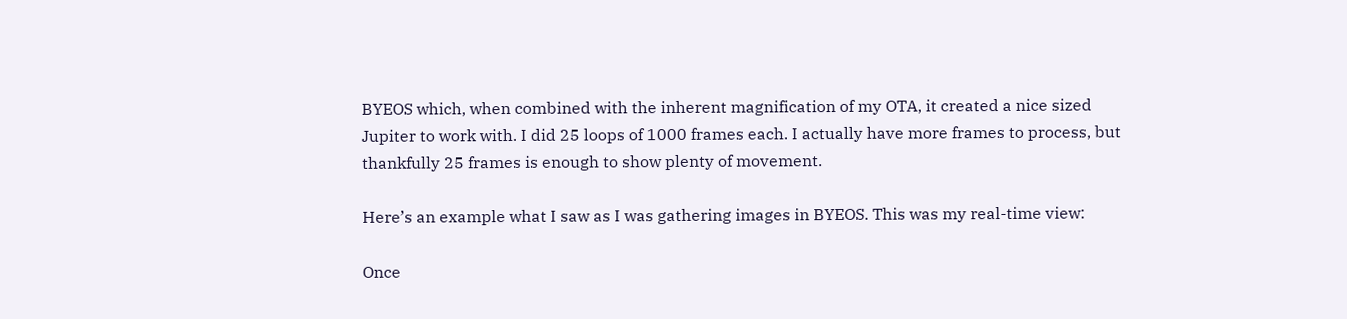BYEOS which, when combined with the inherent magnification of my OTA, it created a nice sized Jupiter to work with. I did 25 loops of 1000 frames each. I actually have more frames to process, but thankfully 25 frames is enough to show plenty of movement.

Here’s an example what I saw as I was gathering images in BYEOS. This was my real-time view:

Once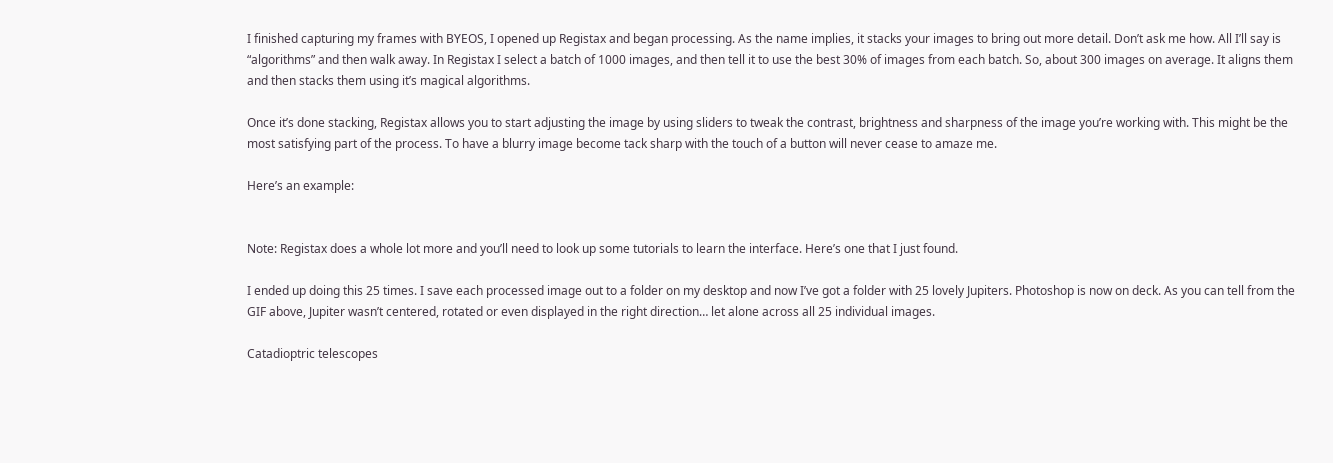I finished capturing my frames with BYEOS, I opened up Registax and began processing. As the name implies, it stacks your images to bring out more detail. Don’t ask me how. All I’ll say is “algorithms” and then walk away. In Registax I select a batch of 1000 images, and then tell it to use the best 30% of images from each batch. So, about 300 images on average. It aligns them and then stacks them using it’s magical algorithms.

Once it’s done stacking, Registax allows you to start adjusting the image by using sliders to tweak the contrast, brightness and sharpness of the image you’re working with. This might be the most satisfying part of the process. To have a blurry image become tack sharp with the touch of a button will never cease to amaze me.

Here’s an example:


Note: Registax does a whole lot more and you’ll need to look up some tutorials to learn the interface. Here’s one that I just found.

I ended up doing this 25 times. I save each processed image out to a folder on my desktop and now I’ve got a folder with 25 lovely Jupiters. Photoshop is now on deck. As you can tell from the GIF above, Jupiter wasn’t centered, rotated or even displayed in the right direction… let alone across all 25 individual images.

Catadioptric telescopes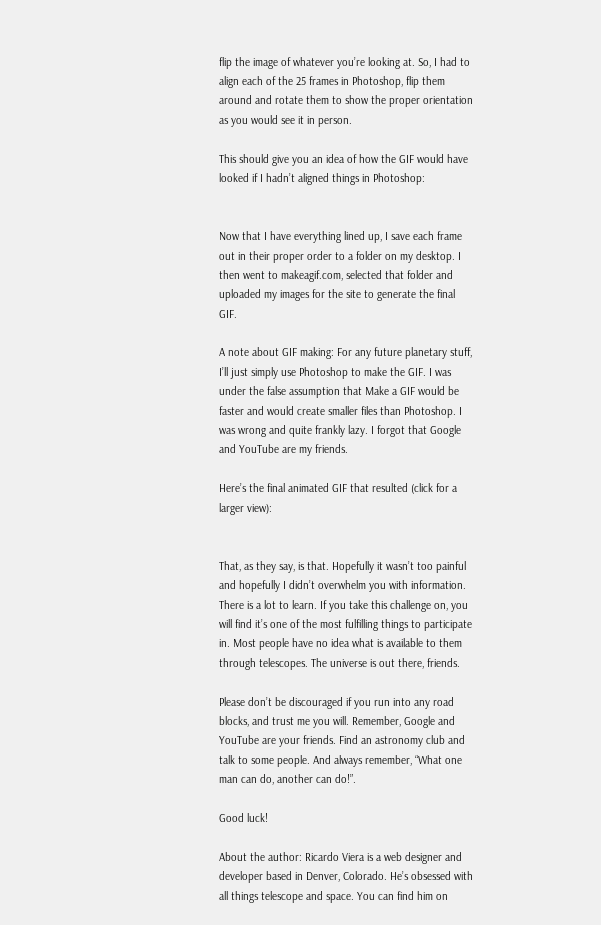flip the image of whatever you’re looking at. So, I had to align each of the 25 frames in Photoshop, flip them around and rotate them to show the proper orientation as you would see it in person.

This should give you an idea of how the GIF would have looked if I hadn’t aligned things in Photoshop:


Now that I have everything lined up, I save each frame out in their proper order to a folder on my desktop. I then went to makeagif.com, selected that folder and uploaded my images for the site to generate the final GIF.

A note about GIF making: For any future planetary stuff, I’ll just simply use Photoshop to make the GIF. I was under the false assumption that Make a GIF would be faster and would create smaller files than Photoshop. I was wrong and quite frankly lazy. I forgot that Google and YouTube are my friends.

Here’s the final animated GIF that resulted (click for a larger view):


That, as they say, is that. Hopefully it wasn’t too painful and hopefully I didn’t overwhelm you with information. There is a lot to learn. If you take this challenge on, you will find it’s one of the most fulfilling things to participate in. Most people have no idea what is available to them through telescopes. The universe is out there, friends.

Please don’t be discouraged if you run into any road blocks, and trust me you will. Remember, Google and YouTube are your friends. Find an astronomy club and talk to some people. And always remember, “What one man can do, another can do!”.

Good luck!

About the author: Ricardo Viera is a web designer and developer based in Denver, Colorado. He’s obsessed with all things telescope and space. You can find him on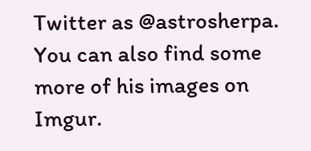Twitter as @astrosherpa. You can also find some more of his images on Imgur.